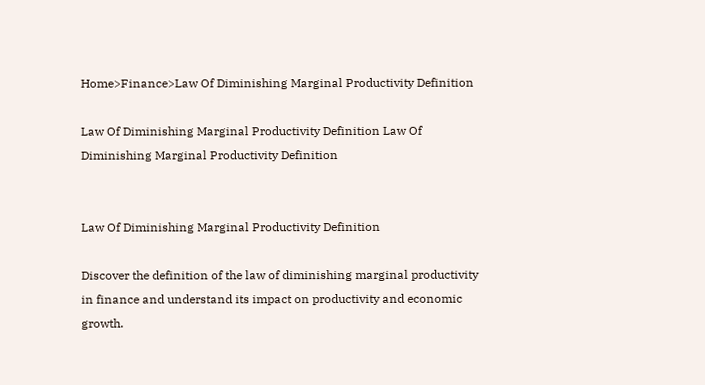Home>Finance>Law Of Diminishing Marginal Productivity Definition

Law Of Diminishing Marginal Productivity Definition Law Of Diminishing Marginal Productivity Definition


Law Of Diminishing Marginal Productivity Definition

Discover the definition of the law of diminishing marginal productivity in finance and understand its impact on productivity and economic growth.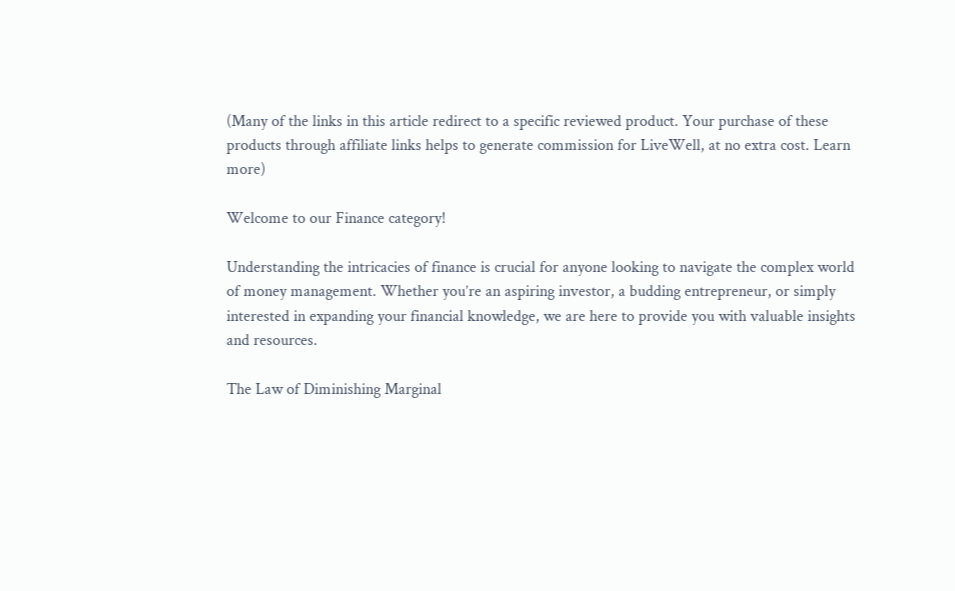(Many of the links in this article redirect to a specific reviewed product. Your purchase of these products through affiliate links helps to generate commission for LiveWell, at no extra cost. Learn more)

Welcome to our Finance category!

Understanding the intricacies of finance is crucial for anyone looking to navigate the complex world of money management. Whether you’re an aspiring investor, a budding entrepreneur, or simply interested in expanding your financial knowledge, we are here to provide you with valuable insights and resources.

The Law of Diminishing Marginal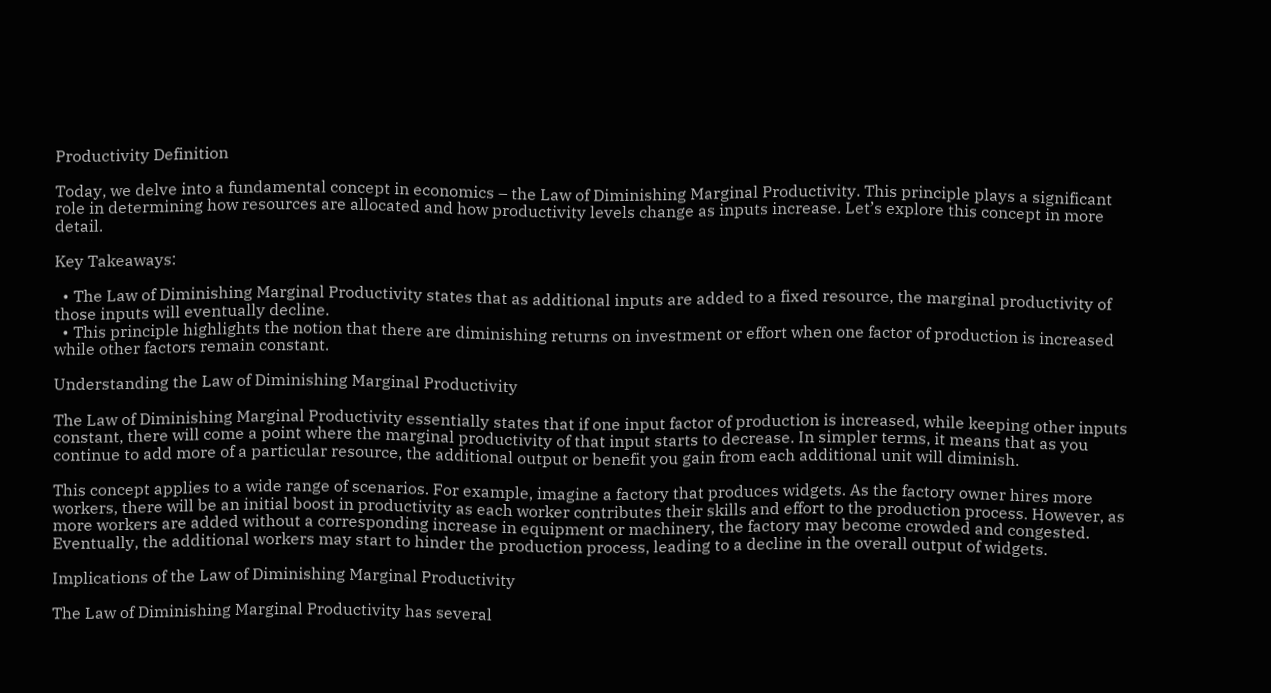Productivity Definition

Today, we delve into a fundamental concept in economics – the Law of Diminishing Marginal Productivity. This principle plays a significant role in determining how resources are allocated and how productivity levels change as inputs increase. Let’s explore this concept in more detail.

Key Takeaways:

  • The Law of Diminishing Marginal Productivity states that as additional inputs are added to a fixed resource, the marginal productivity of those inputs will eventually decline.
  • This principle highlights the notion that there are diminishing returns on investment or effort when one factor of production is increased while other factors remain constant.

Understanding the Law of Diminishing Marginal Productivity

The Law of Diminishing Marginal Productivity essentially states that if one input factor of production is increased, while keeping other inputs constant, there will come a point where the marginal productivity of that input starts to decrease. In simpler terms, it means that as you continue to add more of a particular resource, the additional output or benefit you gain from each additional unit will diminish.

This concept applies to a wide range of scenarios. For example, imagine a factory that produces widgets. As the factory owner hires more workers, there will be an initial boost in productivity as each worker contributes their skills and effort to the production process. However, as more workers are added without a corresponding increase in equipment or machinery, the factory may become crowded and congested. Eventually, the additional workers may start to hinder the production process, leading to a decline in the overall output of widgets.

Implications of the Law of Diminishing Marginal Productivity

The Law of Diminishing Marginal Productivity has several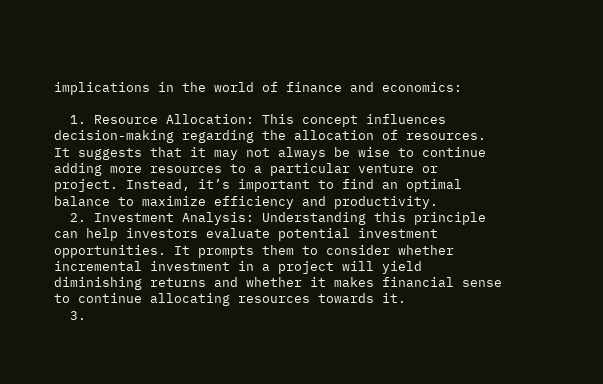implications in the world of finance and economics:

  1. Resource Allocation: This concept influences decision-making regarding the allocation of resources. It suggests that it may not always be wise to continue adding more resources to a particular venture or project. Instead, it’s important to find an optimal balance to maximize efficiency and productivity.
  2. Investment Analysis: Understanding this principle can help investors evaluate potential investment opportunities. It prompts them to consider whether incremental investment in a project will yield diminishing returns and whether it makes financial sense to continue allocating resources towards it.
  3.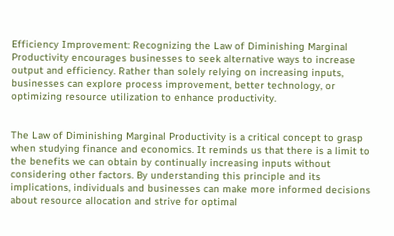Efficiency Improvement: Recognizing the Law of Diminishing Marginal Productivity encourages businesses to seek alternative ways to increase output and efficiency. Rather than solely relying on increasing inputs, businesses can explore process improvement, better technology, or optimizing resource utilization to enhance productivity.


The Law of Diminishing Marginal Productivity is a critical concept to grasp when studying finance and economics. It reminds us that there is a limit to the benefits we can obtain by continually increasing inputs without considering other factors. By understanding this principle and its implications, individuals and businesses can make more informed decisions about resource allocation and strive for optimal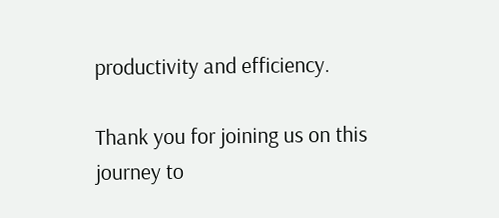productivity and efficiency.

Thank you for joining us on this journey to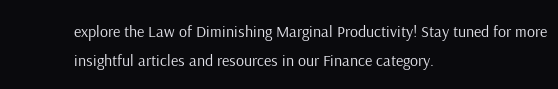explore the Law of Diminishing Marginal Productivity! Stay tuned for more insightful articles and resources in our Finance category.